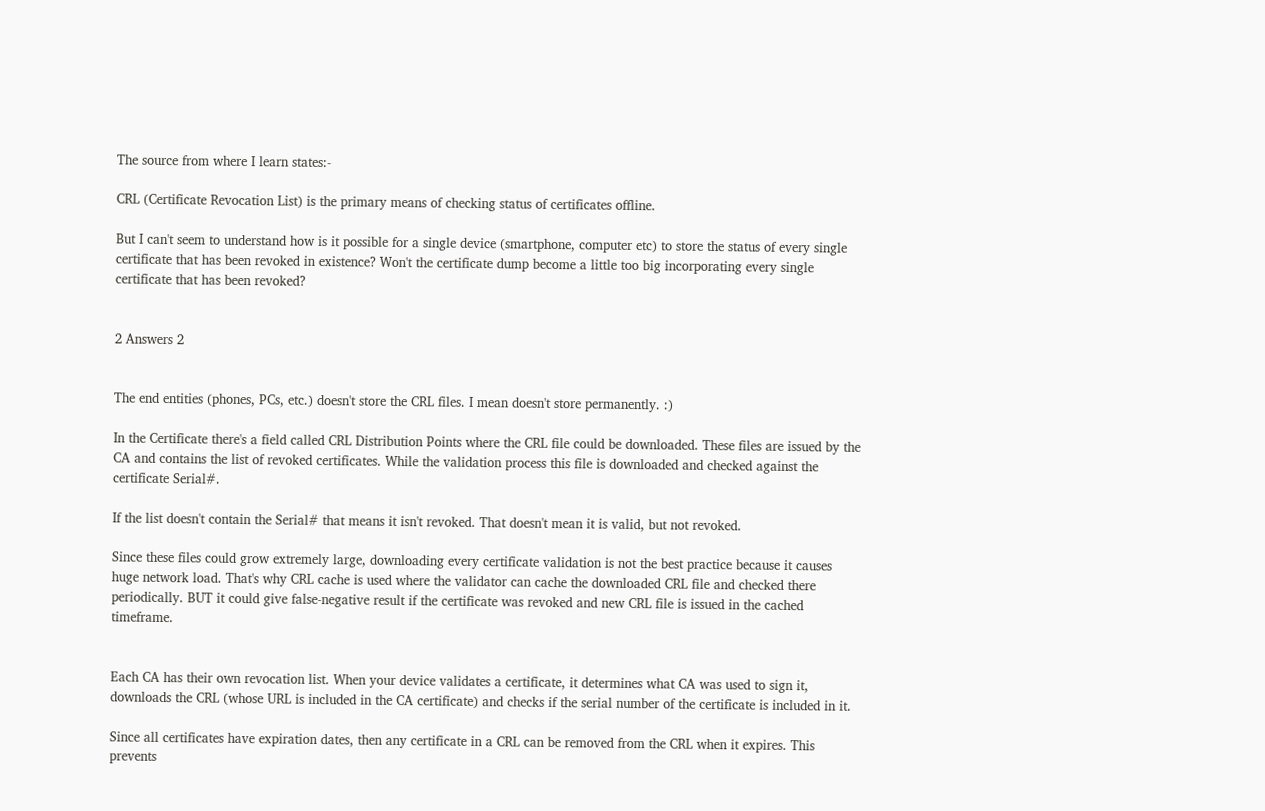The source from where I learn states:-

CRL (Certificate Revocation List) is the primary means of checking status of certificates offline.

But I can't seem to understand how is it possible for a single device (smartphone, computer etc) to store the status of every single certificate that has been revoked in existence? Won't the certificate dump become a little too big incorporating every single certificate that has been revoked?


2 Answers 2


The end entities (phones, PCs, etc.) doesn't store the CRL files. I mean doesn't store permanently. :)

In the Certificate there's a field called CRL Distribution Points where the CRL file could be downloaded. These files are issued by the CA and contains the list of revoked certificates. While the validation process this file is downloaded and checked against the certificate Serial#.

If the list doesn't contain the Serial# that means it isn't revoked. That doesn't mean it is valid, but not revoked.

Since these files could grow extremely large, downloading every certificate validation is not the best practice because it causes huge network load. That's why CRL cache is used where the validator can cache the downloaded CRL file and checked there periodically. BUT it could give false-negative result if the certificate was revoked and new CRL file is issued in the cached timeframe.


Each CA has their own revocation list. When your device validates a certificate, it determines what CA was used to sign it, downloads the CRL (whose URL is included in the CA certificate) and checks if the serial number of the certificate is included in it.

Since all certificates have expiration dates, then any certificate in a CRL can be removed from the CRL when it expires. This prevents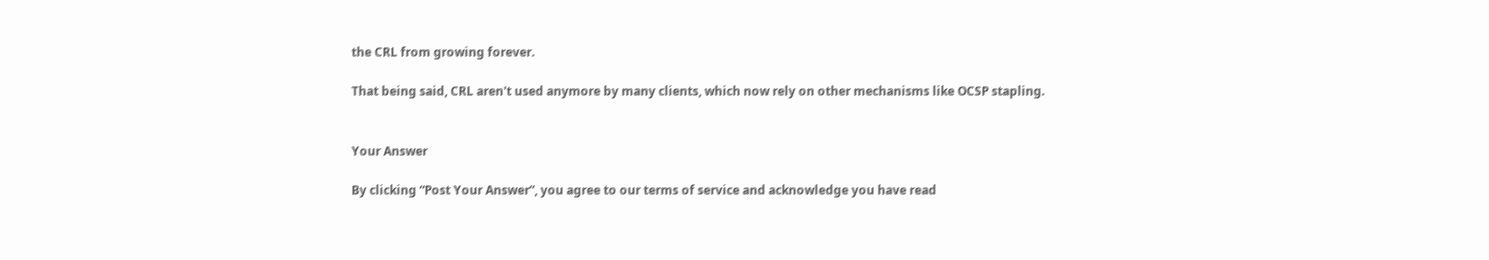the CRL from growing forever.

That being said, CRL aren't used anymore by many clients, which now rely on other mechanisms like OCSP stapling.


Your Answer

By clicking “Post Your Answer”, you agree to our terms of service and acknowledge you have read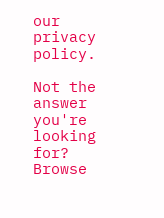our privacy policy.

Not the answer you're looking for? Browse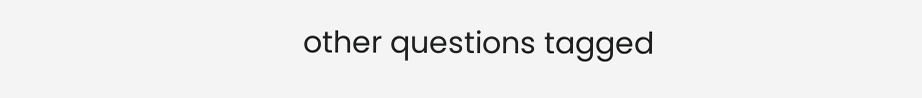other questions tagged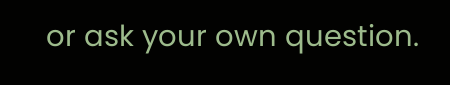or ask your own question.